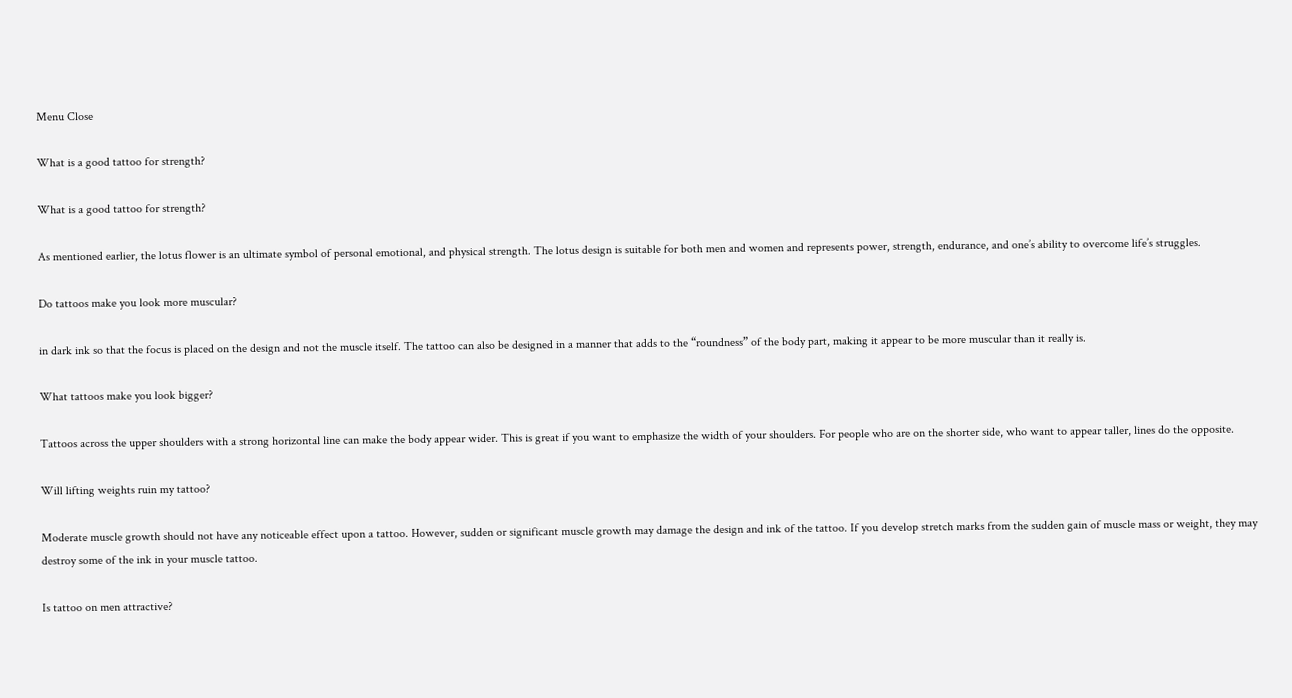Menu Close

What is a good tattoo for strength?

What is a good tattoo for strength?

As mentioned earlier, the lotus flower is an ultimate symbol of personal emotional, and physical strength. The lotus design is suitable for both men and women and represents power, strength, endurance, and one’s ability to overcome life’s struggles.

Do tattoos make you look more muscular?

in dark ink so that the focus is placed on the design and not the muscle itself. The tattoo can also be designed in a manner that adds to the “roundness” of the body part, making it appear to be more muscular than it really is.

What tattoos make you look bigger?

Tattoos across the upper shoulders with a strong horizontal line can make the body appear wider. This is great if you want to emphasize the width of your shoulders. For people who are on the shorter side, who want to appear taller, lines do the opposite.

Will lifting weights ruin my tattoo?

Moderate muscle growth should not have any noticeable effect upon a tattoo. However, sudden or significant muscle growth may damage the design and ink of the tattoo. If you develop stretch marks from the sudden gain of muscle mass or weight, they may destroy some of the ink in your muscle tattoo.

Is tattoo on men attractive?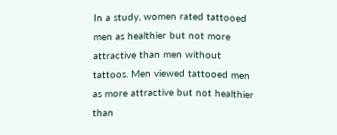In a study, women rated tattooed men as healthier but not more attractive than men without tattoos. Men viewed tattooed men as more attractive but not healthier than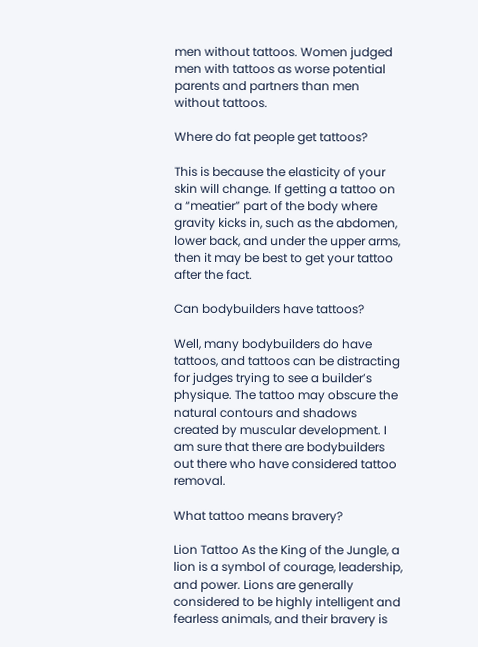men without tattoos. Women judged men with tattoos as worse potential parents and partners than men without tattoos.

Where do fat people get tattoos?

This is because the elasticity of your skin will change. If getting a tattoo on a “meatier” part of the body where gravity kicks in, such as the abdomen, lower back, and under the upper arms, then it may be best to get your tattoo after the fact.

Can bodybuilders have tattoos?

Well, many bodybuilders do have tattoos, and tattoos can be distracting for judges trying to see a builder’s physique. The tattoo may obscure the natural contours and shadows created by muscular development. I am sure that there are bodybuilders out there who have considered tattoo removal.

What tattoo means bravery?

Lion Tattoo As the King of the Jungle, a lion is a symbol of courage, leadership, and power. Lions are generally considered to be highly intelligent and fearless animals, and their bravery is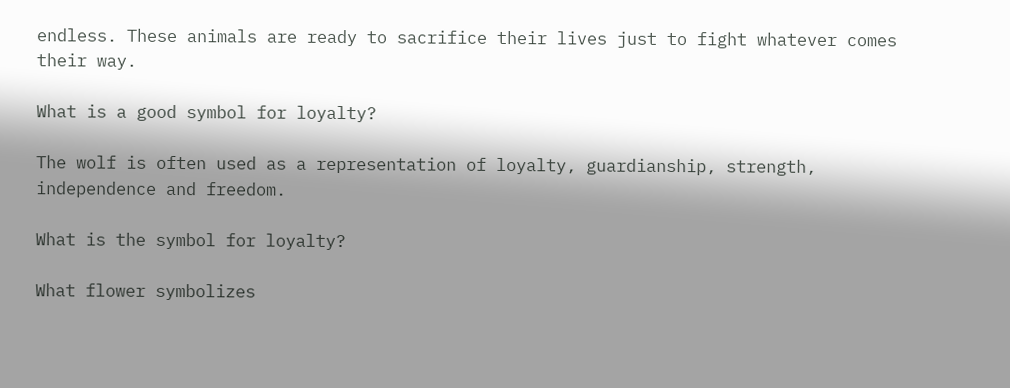endless. These animals are ready to sacrifice their lives just to fight whatever comes their way.

What is a good symbol for loyalty?

The wolf is often used as a representation of loyalty, guardianship, strength, independence and freedom.

What is the symbol for loyalty?

What flower symbolizes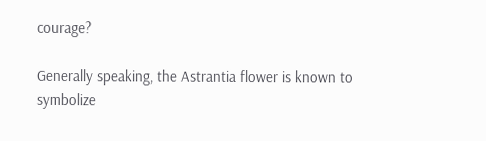courage?

Generally speaking, the Astrantia flower is known to symbolize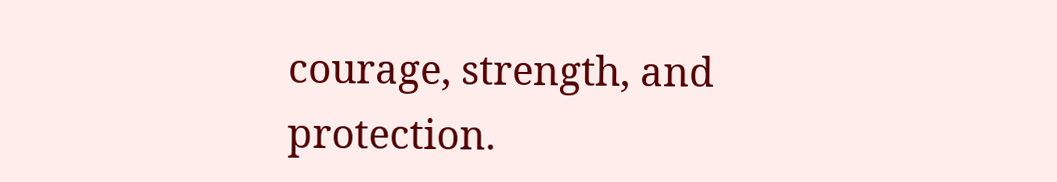courage, strength, and protection.